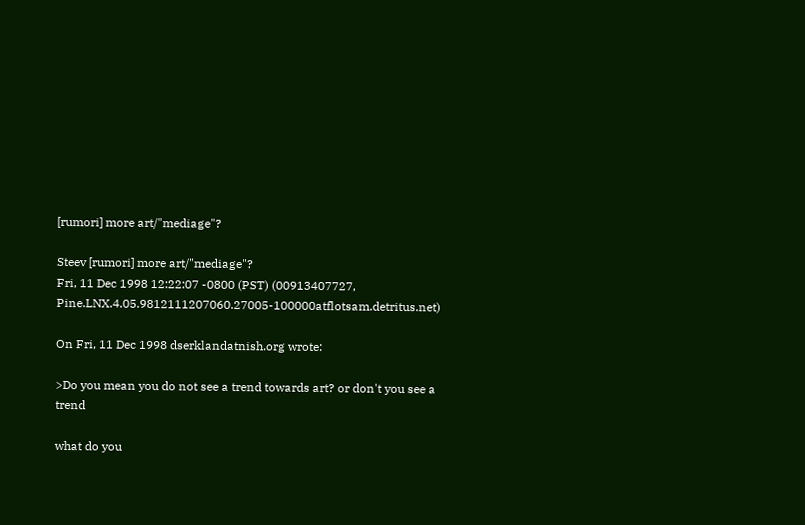[rumori] more art/"mediage"?

Steev [rumori] more art/"mediage"?
Fri, 11 Dec 1998 12:22:07 -0800 (PST) (00913407727, Pine.LNX.4.05.9812111207060.27005-100000atflotsam.detritus.net)

On Fri, 11 Dec 1998 dserklandatnish.org wrote:

>Do you mean you do not see a trend towards art? or don't you see a trend

what do you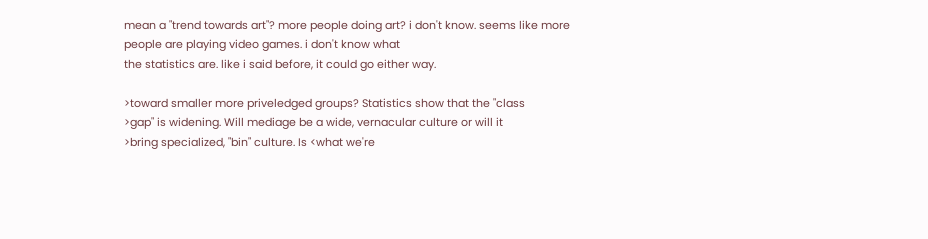mean a "trend towards art"? more people doing art? i don't know. seems like more people are playing video games. i don't know what
the statistics are. like i said before, it could go either way.

>toward smaller more priveledged groups? Statistics show that the "class
>gap" is widening. Will mediage be a wide, vernacular culture or will it
>bring specialized, "bin" culture. Is <what we're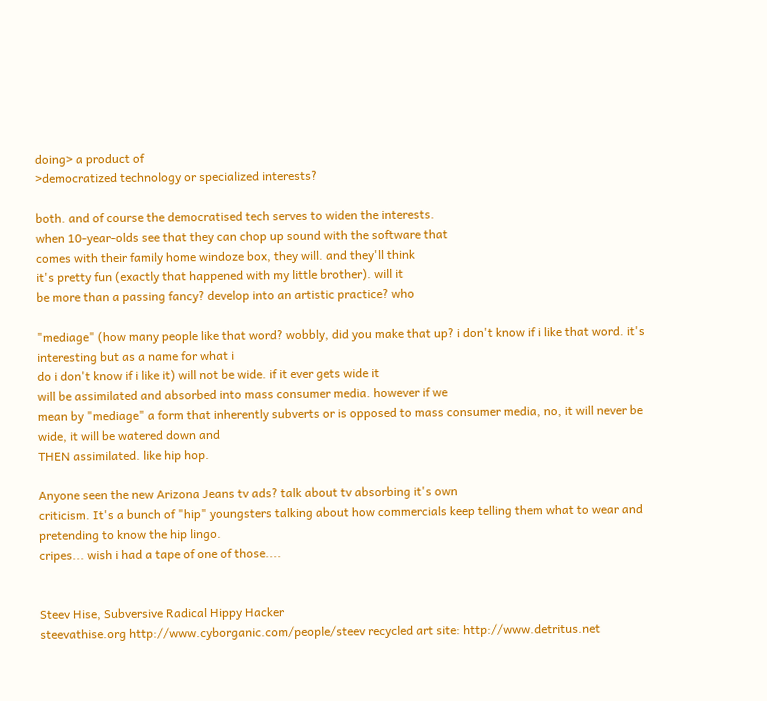doing> a product of
>democratized technology or specialized interests?

both. and of course the democratised tech serves to widen the interests.
when 10-year-olds see that they can chop up sound with the software that
comes with their family home windoze box, they will. and they'll think
it's pretty fun (exactly that happened with my little brother). will it
be more than a passing fancy? develop into an artistic practice? who

"mediage" (how many people like that word? wobbly, did you make that up? i don't know if i like that word. it's interesting but as a name for what i
do i don't know if i like it) will not be wide. if it ever gets wide it
will be assimilated and absorbed into mass consumer media. however if we
mean by "mediage" a form that inherently subverts or is opposed to mass consumer media, no, it will never be wide, it will be watered down and
THEN assimilated. like hip hop.

Anyone seen the new Arizona Jeans tv ads? talk about tv absorbing it's own
criticism. It's a bunch of "hip" youngsters talking about how commercials keep telling them what to wear and pretending to know the hip lingo.
cripes... wish i had a tape of one of those....


Steev Hise, Subversive Radical Hippy Hacker
steevathise.org http://www.cyborganic.com/people/steev recycled art site: http://www.detritus.net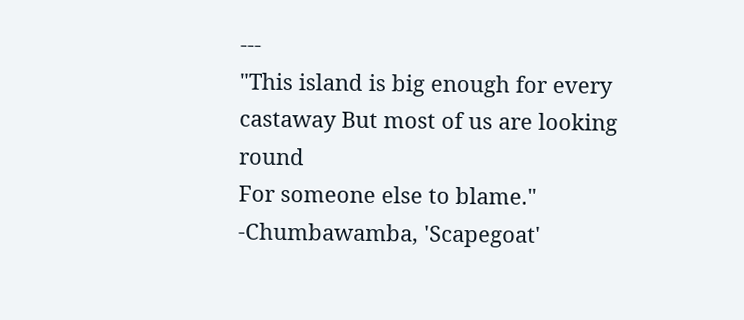---
"This island is big enough for every castaway But most of us are looking round
For someone else to blame." -Chumbawamba, 'Scapegoat'